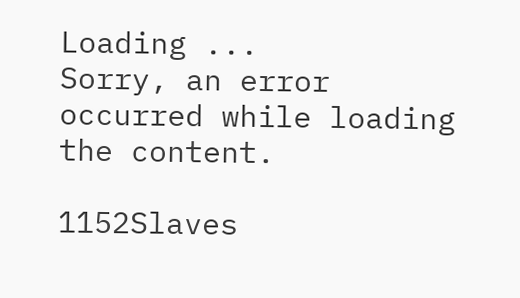Loading ...
Sorry, an error occurred while loading the content.

1152Slaves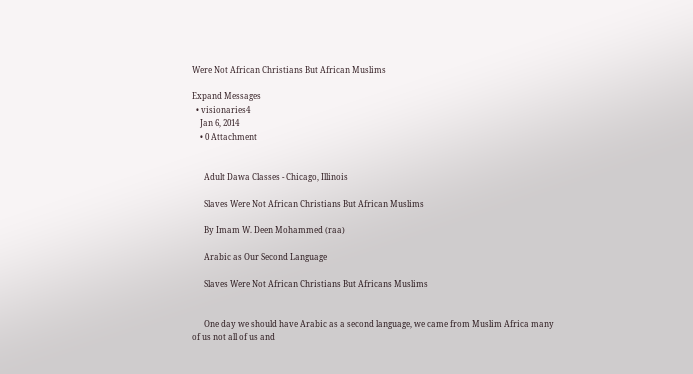Were Not African Christians But African Muslims

Expand Messages
  • visionaries4
    Jan 6, 2014
    • 0 Attachment


      Adult Dawa Classes - Chicago, Illinois

      Slaves Were Not African Christians But African Muslims

      By Imam W. Deen Mohammed (raa)

      Arabic as Our Second Language

      Slaves Were Not African Christians But Africans Muslims


      One day we should have Arabic as a second language, we came from Muslim Africa many of us not all of us and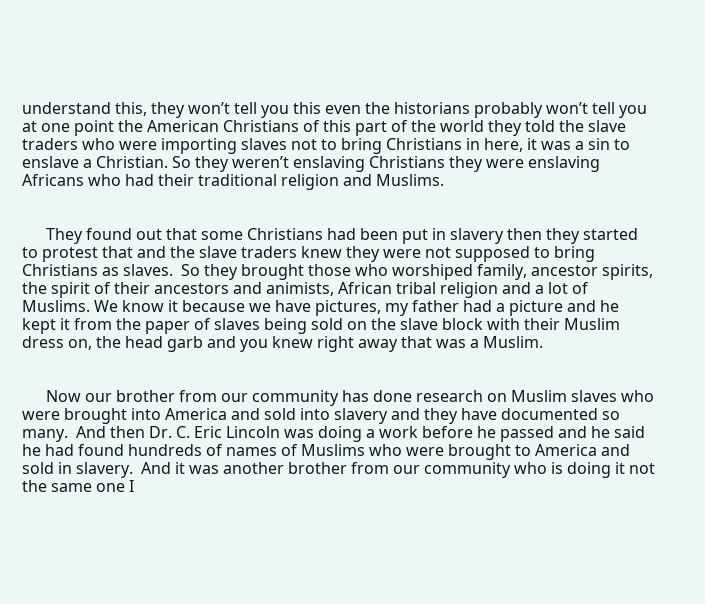understand this, they won’t tell you this even the historians probably won’t tell you at one point the American Christians of this part of the world they told the slave traders who were importing slaves not to bring Christians in here, it was a sin to enslave a Christian. So they weren’t enslaving Christians they were enslaving Africans who had their traditional religion and Muslims.


      They found out that some Christians had been put in slavery then they started to protest that and the slave traders knew they were not supposed to bring Christians as slaves.  So they brought those who worshiped family, ancestor spirits, the spirit of their ancestors and animists, African tribal religion and a lot of Muslims. We know it because we have pictures, my father had a picture and he kept it from the paper of slaves being sold on the slave block with their Muslim dress on, the head garb and you knew right away that was a Muslim.


      Now our brother from our community has done research on Muslim slaves who were brought into America and sold into slavery and they have documented so many.  And then Dr. C. Eric Lincoln was doing a work before he passed and he said he had found hundreds of names of Muslims who were brought to America and sold in slavery.  And it was another brother from our community who is doing it not the same one I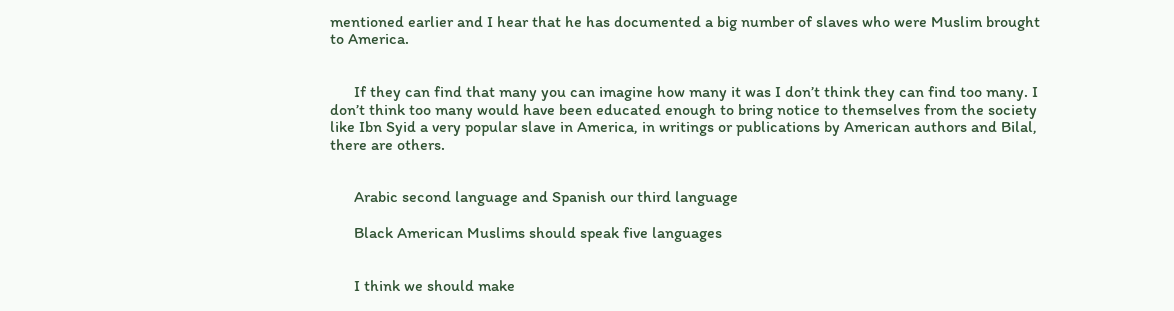mentioned earlier and I hear that he has documented a big number of slaves who were Muslim brought to America.


      If they can find that many you can imagine how many it was I don’t think they can find too many. I don’t think too many would have been educated enough to bring notice to themselves from the society like Ibn Syid a very popular slave in America, in writings or publications by American authors and Bilal, there are others.


      Arabic second language and Spanish our third language

      Black American Muslims should speak five languages


      I think we should make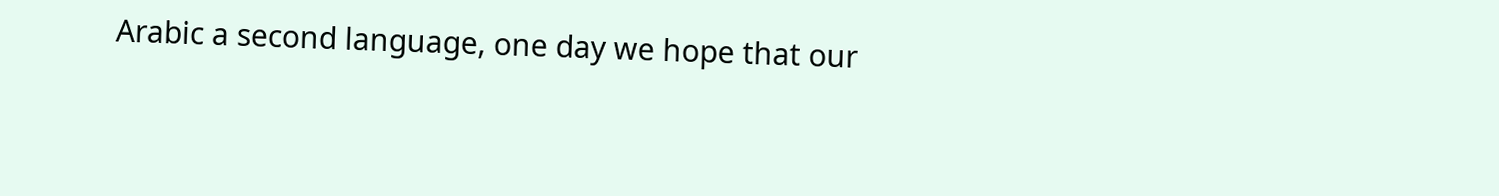Arabic a second language, one day we hope that our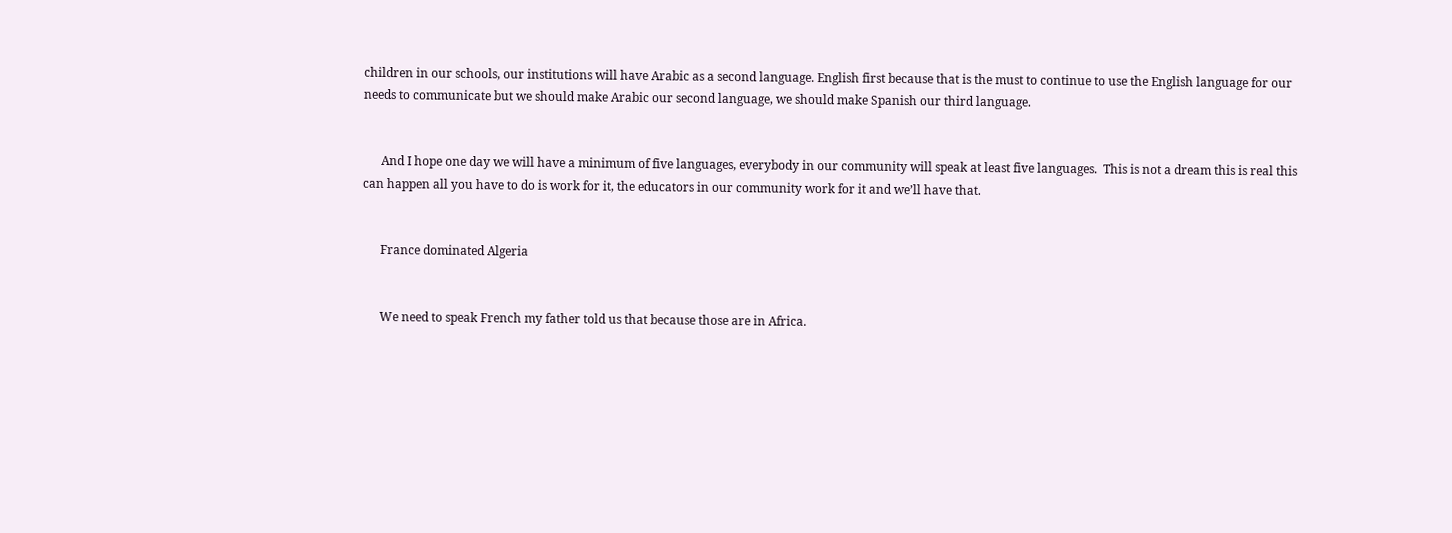children in our schools, our institutions will have Arabic as a second language. English first because that is the must to continue to use the English language for our needs to communicate but we should make Arabic our second language, we should make Spanish our third language.


      And I hope one day we will have a minimum of five languages, everybody in our community will speak at least five languages.  This is not a dream this is real this can happen all you have to do is work for it, the educators in our community work for it and we’ll have that.


      France dominated Algeria


      We need to speak French my father told us that because those are in Africa.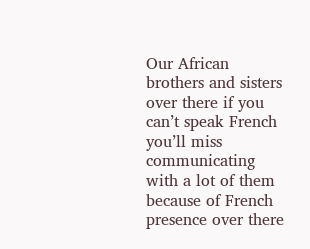Our African brothers and sisters over there if you can’t speak French you’ll miss communicating with a lot of them because of French presence over there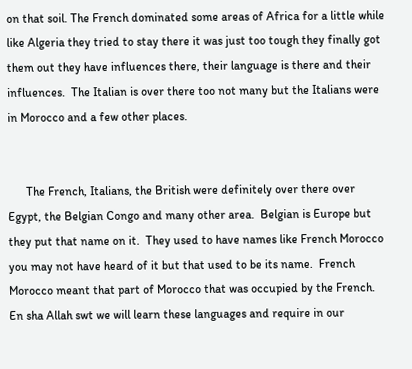on that soil. The French dominated some areas of Africa for a little while like Algeria they tried to stay there it was just too tough they finally got them out they have influences there, their language is there and their influences.  The Italian is over there too not many but the Italians were in Morocco and a few other places.


      The French, Italians, the British were definitely over there over Egypt, the Belgian Congo and many other area.  Belgian is Europe but they put that name on it.  They used to have names like French Morocco you may not have heard of it but that used to be its name.  French Morocco meant that part of Morocco that was occupied by the French.   En sha Allah swt we will learn these languages and require in our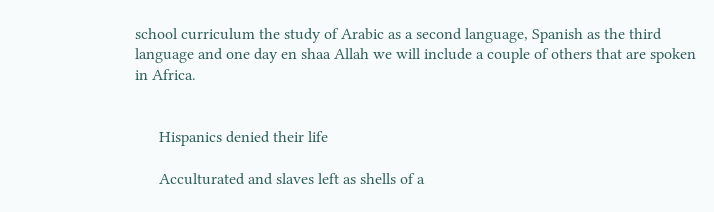school curriculum the study of Arabic as a second language, Spanish as the third language and one day en shaa Allah we will include a couple of others that are spoken in Africa.


      Hispanics denied their life

      Acculturated and slaves left as shells of a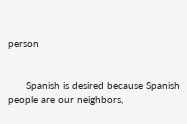person


      Spanish is desired because Spanish people are our neighbors,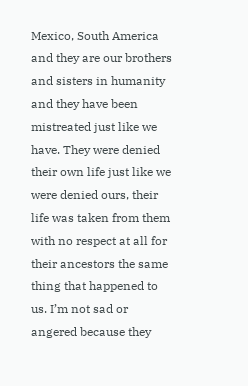Mexico, South America and they are our brothers and sisters in humanity and they have been mistreated just like we have. They were denied their own life just like we were denied ours, their life was taken from them with no respect at all for their ancestors the same thing that happened to us. I’m not sad or angered because they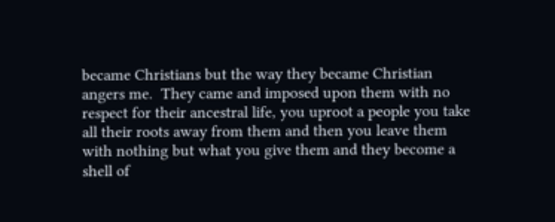became Christians but the way they became Christian angers me.  They came and imposed upon them with no respect for their ancestral life, you uproot a people you take all their roots away from them and then you leave them with nothing but what you give them and they become a shell of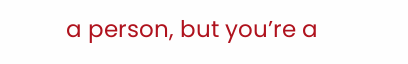a person, but you’re a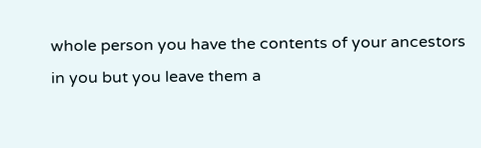whole person you have the contents of your ancestors in you but you leave them a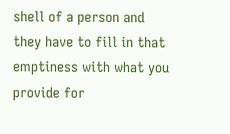shell of a person and they have to fill in that emptiness with what you provide for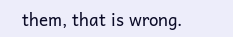them, that is wrong.